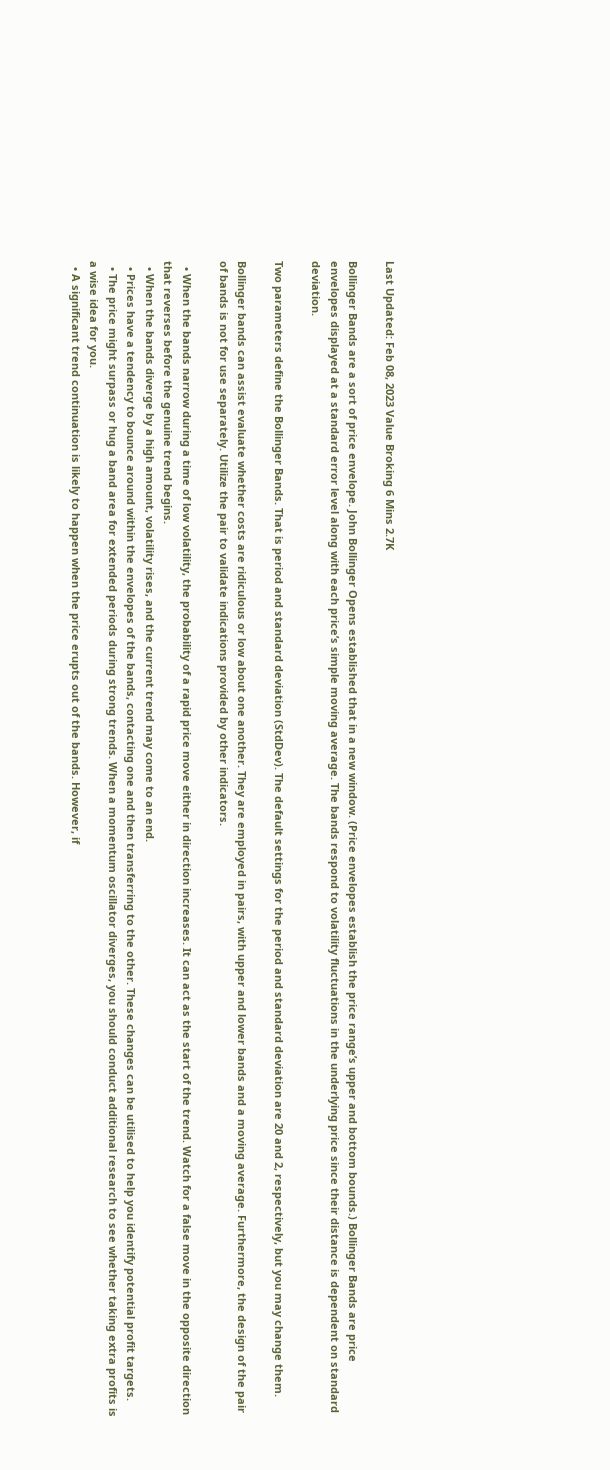Last Updated: Feb 08, 2023 Value Broking 6 Mins 2.7K

Bollinger Bands are a sort of price envelope. John Bollinger Opens established that in a new window. (Price envelopes establish the price range’s upper and bottom bounds.) Bollinger Bands are price envelopes displayed at a standard error level along with each price’s simple moving average. The bands respond to volatility fluctuations in the underlying price since their distance is dependent on standard deviation.

Two parameters define the Bollinger Bands. That is period and standard deviation (StdDev). The default settings for the period and standard deviation are 20 and 2, respectively, but you may change them.

Bollinger bands can assist evaluate whether costs are ridiculous or low about one another. They are employed in pairs, with upper and lower bands and a moving average. Furthermore, the design of the pair of bands is not for use separately. Utilize the pair to validate indications provided by other indicators.

  • When the bands narrow during a time of low volatility, the probability of a rapid price move either in direction increases. It can act as the start of the trend. Watch for a false move in the opposite direction that reverses before the genuine trend begins.
  • When the bands diverge by a high amount, volatility rises, and the current trend may come to an end.
  • Prices have a tendency to bounce around within the envelopes of the bands, contacting one and then transferring to the other. These changes can be utilised to help you identify potential profit targets.
  • The price might surpass or hug a band area for extended periods during strong trends. When a momentum oscillator diverges, you should conduct additional research to see whether taking extra profits is a wise idea for you.
  • A significant trend continuation is likely to happen when the price erupts out of the bands. However, if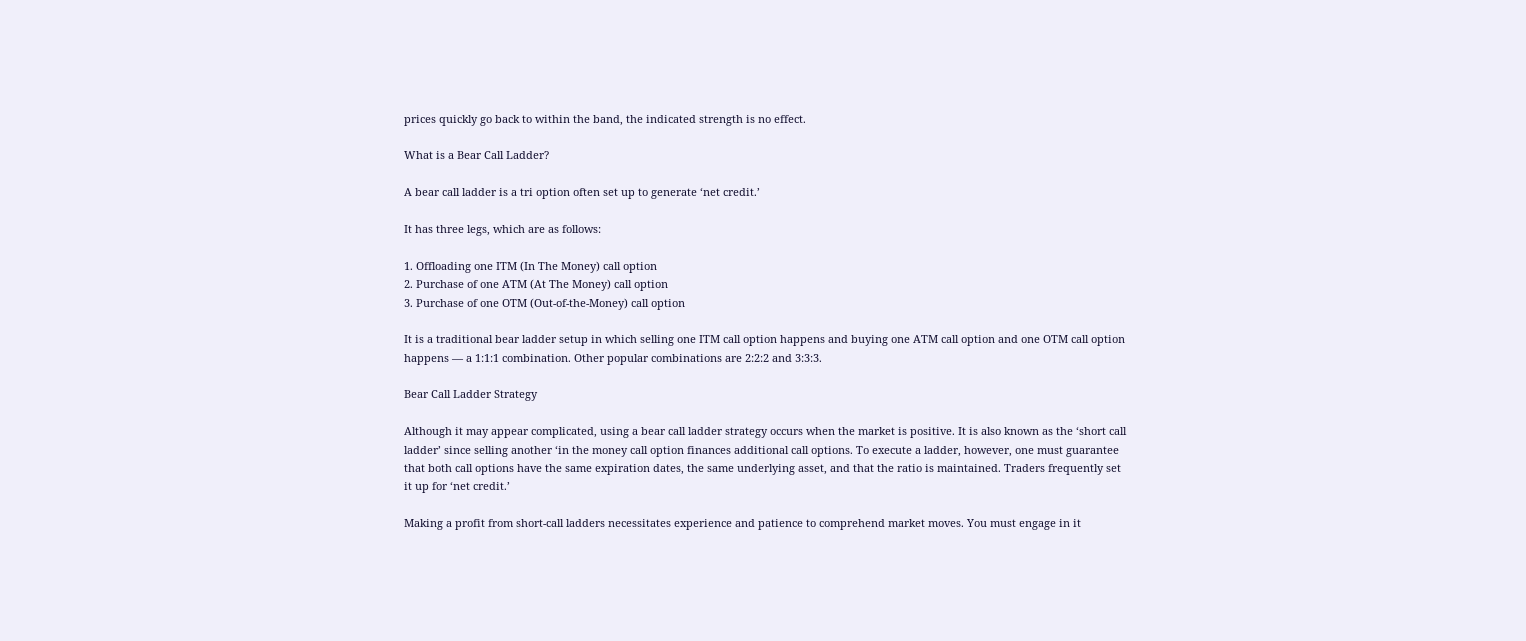prices quickly go back to within the band, the indicated strength is no effect.

What is a Bear Call Ladder?

A bear call ladder is a tri option often set up to generate ‘net credit.’

It has three legs, which are as follows:

1. Offloading one ITM (In The Money) call option
2. Purchase of one ATM (At The Money) call option
3. Purchase of one OTM (Out-of-the-Money) call option

It is a traditional bear ladder setup in which selling one ITM call option happens and buying one ATM call option and one OTM call option happens — a 1:1:1 combination. Other popular combinations are 2:2:2 and 3:3:3.

Bear Call Ladder Strategy

Although it may appear complicated, using a bear call ladder strategy occurs when the market is positive. It is also known as the ‘short call ladder’ since selling another ‘in the money call option finances additional call options. To execute a ladder, however, one must guarantee that both call options have the same expiration dates, the same underlying asset, and that the ratio is maintained. Traders frequently set it up for ‘net credit.’

Making a profit from short-call ladders necessitates experience and patience to comprehend market moves. You must engage in it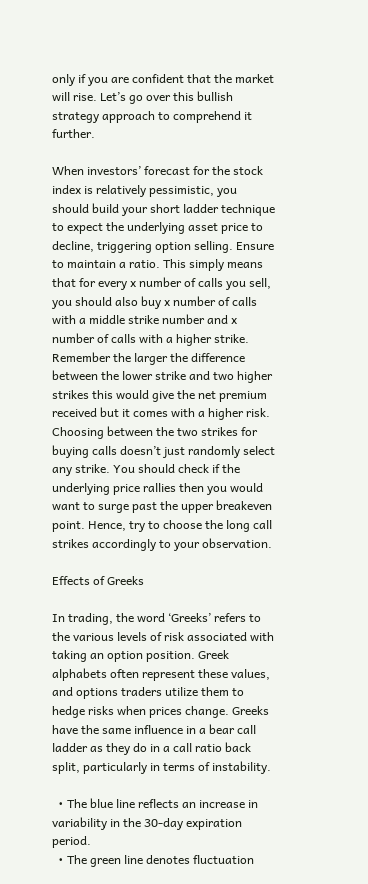only if you are confident that the market will rise. Let’s go over this bullish strategy approach to comprehend it further.

When investors’ forecast for the stock index is relatively pessimistic, you should build your short ladder technique to expect the underlying asset price to decline, triggering option selling. Ensure to maintain a ratio. This simply means that for every x number of calls you sell, you should also buy x number of calls with a middle strike number and x number of calls with a higher strike. Remember the larger the difference between the lower strike and two higher strikes this would give the net premium received but it comes with a higher risk. Choosing between the two strikes for buying calls doesn’t just randomly select any strike. You should check if the underlying price rallies then you would want to surge past the upper breakeven point. Hence, try to choose the long call strikes accordingly to your observation.

Effects of Greeks

In trading, the word ‘Greeks’ refers to the various levels of risk associated with taking an option position. Greek alphabets often represent these values, and options traders utilize them to hedge risks when prices change. Greeks have the same influence in a bear call ladder as they do in a call ratio back split, particularly in terms of instability.

  • The blue line reflects an increase in variability in the 30-day expiration period.
  • The green line denotes fluctuation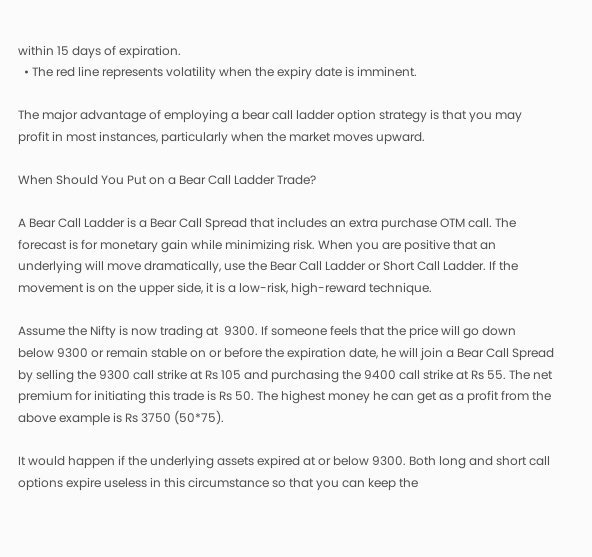within 15 days of expiration.
  • The red line represents volatility when the expiry date is imminent.

The major advantage of employing a bear call ladder option strategy is that you may profit in most instances, particularly when the market moves upward.

When Should You Put on a Bear Call Ladder Trade?

A Bear Call Ladder is a Bear Call Spread that includes an extra purchase OTM call. The forecast is for monetary gain while minimizing risk. When you are positive that an underlying will move dramatically, use the Bear Call Ladder or Short Call Ladder. If the movement is on the upper side, it is a low-risk, high-reward technique.

Assume the Nifty is now trading at  9300. If someone feels that the price will go down below 9300 or remain stable on or before the expiration date, he will join a Bear Call Spread by selling the 9300 call strike at Rs 105 and purchasing the 9400 call strike at Rs 55. The net premium for initiating this trade is Rs 50. The highest money he can get as a profit from the above example is Rs 3750 (50*75).

It would happen if the underlying assets expired at or below 9300. Both long and short call options expire useless in this circumstance so that you can keep the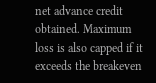net advance credit obtained. Maximum loss is also capped if it exceeds the breakeven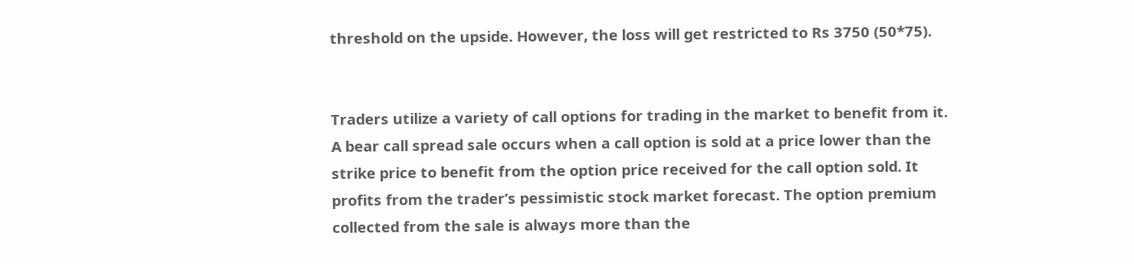threshold on the upside. However, the loss will get restricted to Rs 3750 (50*75).


Traders utilize a variety of call options for trading in the market to benefit from it. A bear call spread sale occurs when a call option is sold at a price lower than the strike price to benefit from the option price received for the call option sold. It profits from the trader’s pessimistic stock market forecast. The option premium collected from the sale is always more than the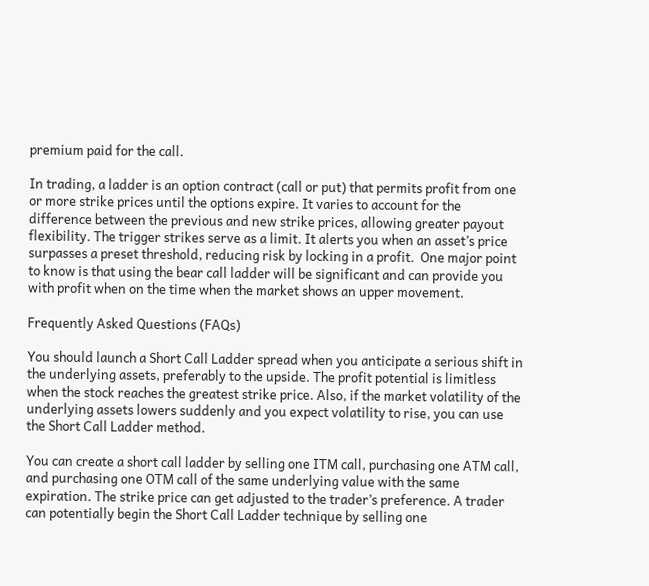premium paid for the call.

In trading, a ladder is an option contract (call or put) that permits profit from one or more strike prices until the options expire. It varies to account for the difference between the previous and new strike prices, allowing greater payout flexibility. The trigger strikes serve as a limit. It alerts you when an asset’s price surpasses a preset threshold, reducing risk by locking in a profit.  One major point to know is that using the bear call ladder will be significant and can provide you with profit when on the time when the market shows an upper movement.

Frequently Asked Questions (FAQs)

You should launch a Short Call Ladder spread when you anticipate a serious shift in the underlying assets, preferably to the upside. The profit potential is limitless when the stock reaches the greatest strike price. Also, if the market volatility of the underlying assets lowers suddenly and you expect volatility to rise, you can use the Short Call Ladder method.

You can create a short call ladder by selling one ITM call, purchasing one ATM call, and purchasing one OTM call of the same underlying value with the same expiration. The strike price can get adjusted to the trader’s preference. A trader can potentially begin the Short Call Ladder technique by selling one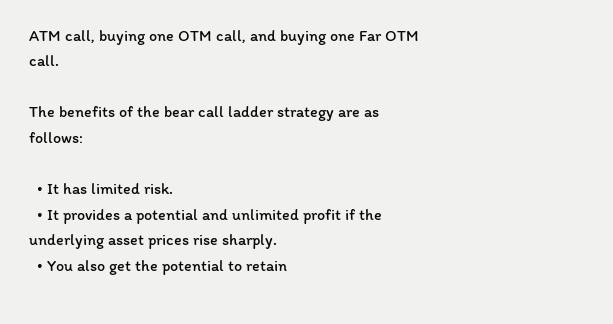ATM call, buying one OTM call, and buying one Far OTM call.

The benefits of the bear call ladder strategy are as follows:

  • It has limited risk.
  • It provides a potential and unlimited profit if the underlying asset prices rise sharply.
  • You also get the potential to retain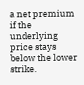a net premium if the underlying price stays below the lower strike.